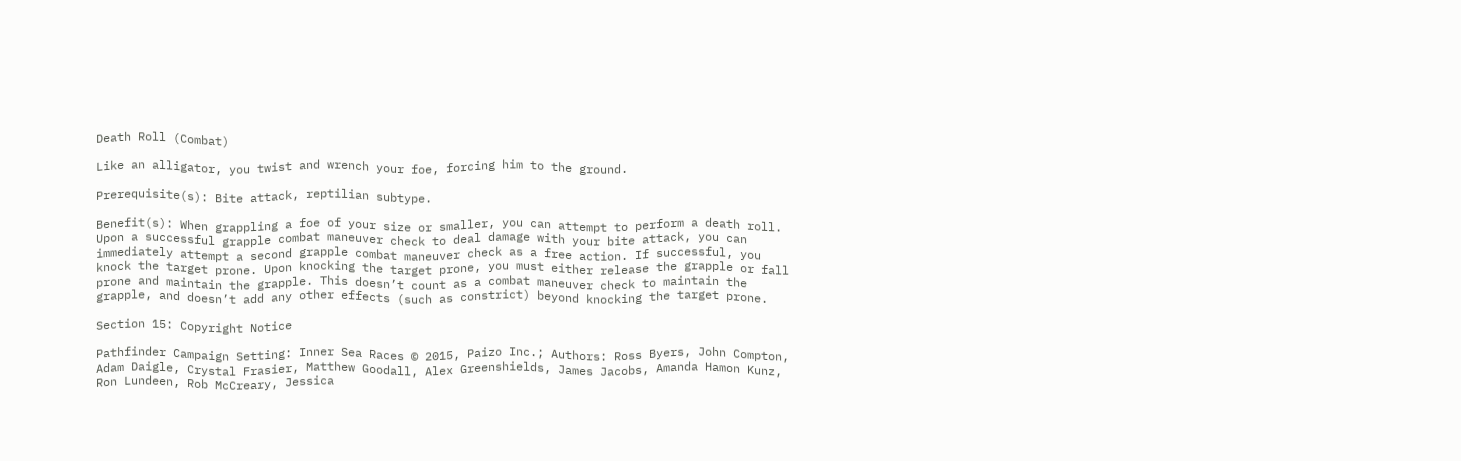Death Roll (Combat)

Like an alligator, you twist and wrench your foe, forcing him to the ground.

Prerequisite(s): Bite attack, reptilian subtype.

Benefit(s): When grappling a foe of your size or smaller, you can attempt to perform a death roll. Upon a successful grapple combat maneuver check to deal damage with your bite attack, you can immediately attempt a second grapple combat maneuver check as a free action. If successful, you knock the target prone. Upon knocking the target prone, you must either release the grapple or fall prone and maintain the grapple. This doesn’t count as a combat maneuver check to maintain the grapple, and doesn’t add any other effects (such as constrict) beyond knocking the target prone.

Section 15: Copyright Notice

Pathfinder Campaign Setting: Inner Sea Races © 2015, Paizo Inc.; Authors: Ross Byers, John Compton, Adam Daigle, Crystal Frasier, Matthew Goodall, Alex Greenshields, James Jacobs, Amanda Hamon Kunz, Ron Lundeen, Rob McCreary, Jessica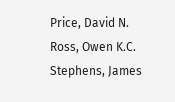Price, David N. Ross, Owen K.C. Stephens, James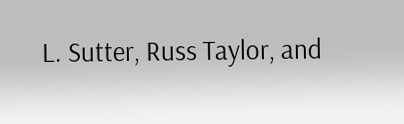L. Sutter, Russ Taylor, and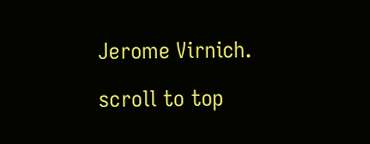Jerome Virnich.

scroll to top